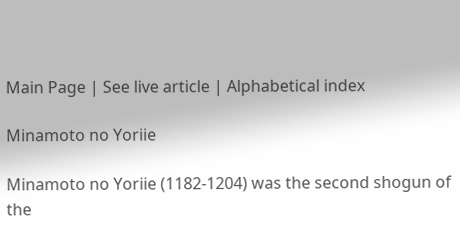Main Page | See live article | Alphabetical index

Minamoto no Yoriie

Minamoto no Yoriie (1182-1204) was the second shogun of the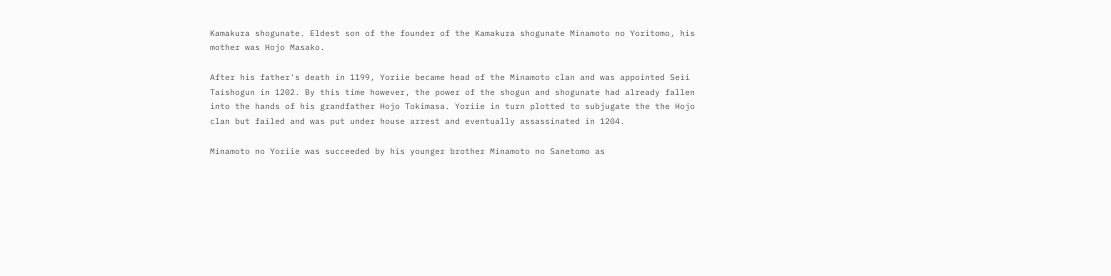Kamakura shogunate. Eldest son of the founder of the Kamakura shogunate Minamoto no Yoritomo, his mother was Hojo Masako.

After his father's death in 1199, Yoriie became head of the Minamoto clan and was appointed Seii Taishogun in 1202. By this time however, the power of the shogun and shogunate had already fallen into the hands of his grandfather Hojo Tokimasa. Yoriie in turn plotted to subjugate the the Hojo clan but failed and was put under house arrest and eventually assassinated in 1204.

Minamoto no Yoriie was succeeded by his younger brother Minamoto no Sanetomo as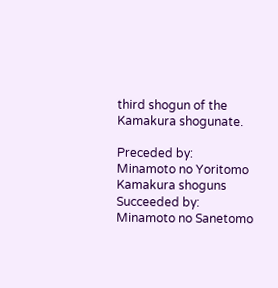third shogun of the Kamakura shogunate.

Preceded by:
Minamoto no Yoritomo
Kamakura shoguns Succeeded by:
Minamoto no Sanetomo